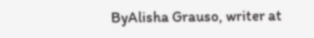ByAlisha Grauso, writer at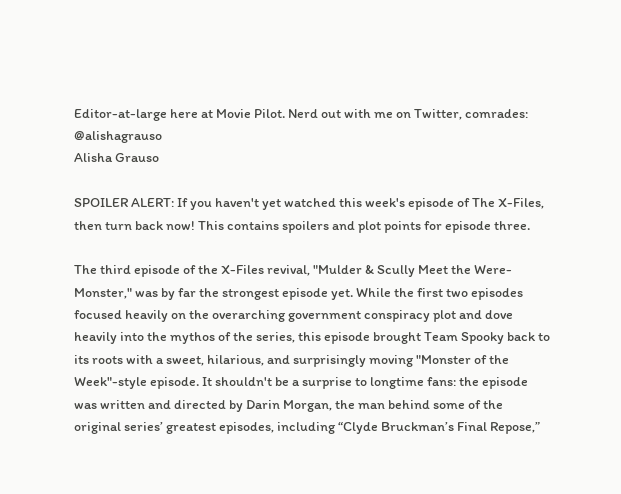Editor-at-large here at Movie Pilot. Nerd out with me on Twitter, comrades: @alishagrauso
Alisha Grauso

SPOILER ALERT: If you haven't yet watched this week's episode of The X-Files, then turn back now! This contains spoilers and plot points for episode three.

The third episode of the X-Files revival, "Mulder & Scully Meet the Were-Monster," was by far the strongest episode yet. While the first two episodes focused heavily on the overarching government conspiracy plot and dove heavily into the mythos of the series, this episode brought Team Spooky back to its roots with a sweet, hilarious, and surprisingly moving "Monster of the Week"-style episode. It shouldn't be a surprise to longtime fans: the episode was written and directed by Darin Morgan, the man behind some of the original series’ greatest episodes, including “Clyde Bruckman’s Final Repose,”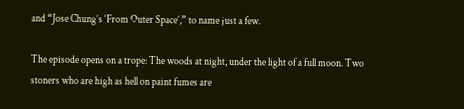and “Jose Chung’s ‘From Outer Space’,” to name just a few.

The episode opens on a trope: The woods at night, under the light of a full moon. Two stoners who are high as hell on paint fumes are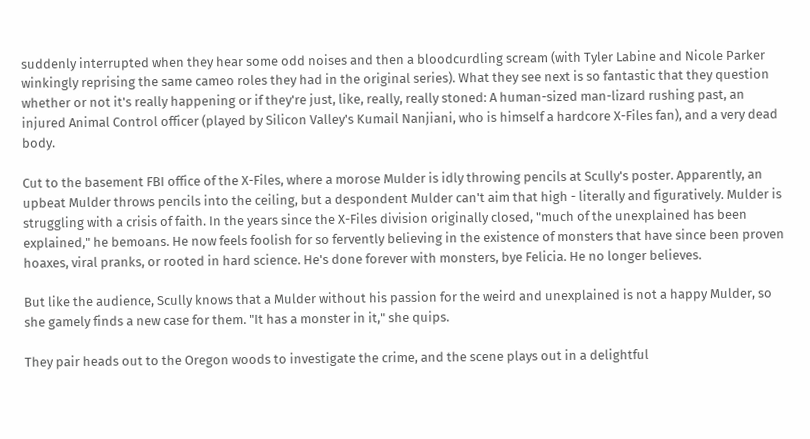suddenly interrupted when they hear some odd noises and then a bloodcurdling scream (with Tyler Labine and Nicole Parker winkingly reprising the same cameo roles they had in the original series). What they see next is so fantastic that they question whether or not it's really happening or if they're just, like, really, really stoned: A human-sized man-lizard rushing past, an injured Animal Control officer (played by Silicon Valley's Kumail Nanjiani, who is himself a hardcore X-Files fan), and a very dead body.

Cut to the basement FBI office of the X-Files, where a morose Mulder is idly throwing pencils at Scully's poster. Apparently, an upbeat Mulder throws pencils into the ceiling, but a despondent Mulder can't aim that high - literally and figuratively. Mulder is struggling with a crisis of faith. In the years since the X-Files division originally closed, "much of the unexplained has been explained," he bemoans. He now feels foolish for so fervently believing in the existence of monsters that have since been proven hoaxes, viral pranks, or rooted in hard science. He's done forever with monsters, bye Felicia. He no longer believes.

But like the audience, Scully knows that a Mulder without his passion for the weird and unexplained is not a happy Mulder, so she gamely finds a new case for them. "It has a monster in it," she quips.

They pair heads out to the Oregon woods to investigate the crime, and the scene plays out in a delightful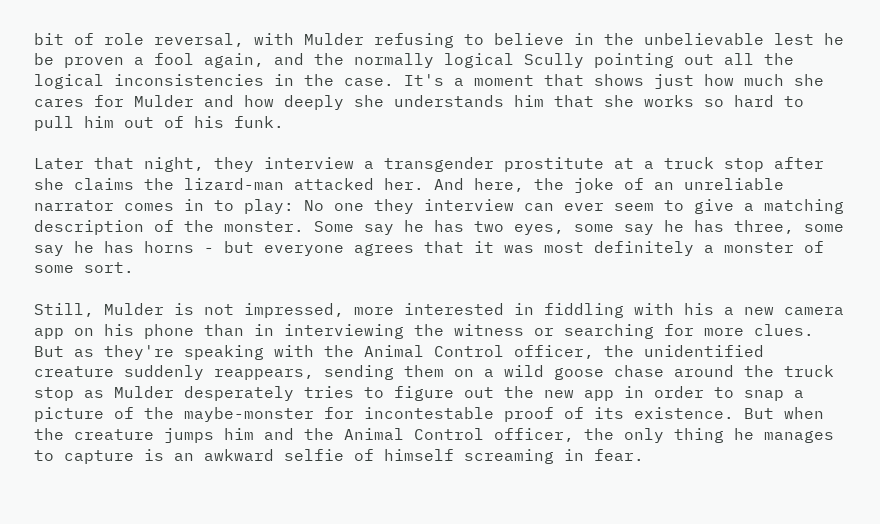bit of role reversal, with Mulder refusing to believe in the unbelievable lest he be proven a fool again, and the normally logical Scully pointing out all the logical inconsistencies in the case. It's a moment that shows just how much she cares for Mulder and how deeply she understands him that she works so hard to pull him out of his funk.

Later that night, they interview a transgender prostitute at a truck stop after she claims the lizard-man attacked her. And here, the joke of an unreliable narrator comes in to play: No one they interview can ever seem to give a matching description of the monster. Some say he has two eyes, some say he has three, some say he has horns - but everyone agrees that it was most definitely a monster of some sort.

Still, Mulder is not impressed, more interested in fiddling with his a new camera app on his phone than in interviewing the witness or searching for more clues. But as they're speaking with the Animal Control officer, the unidentified creature suddenly reappears, sending them on a wild goose chase around the truck stop as Mulder desperately tries to figure out the new app in order to snap a picture of the maybe-monster for incontestable proof of its existence. But when the creature jumps him and the Animal Control officer, the only thing he manages to capture is an awkward selfie of himself screaming in fear.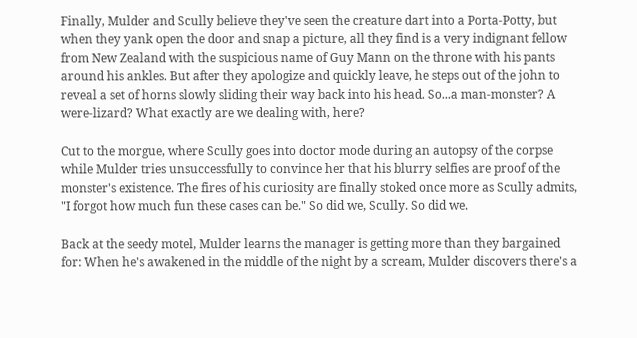Finally, Mulder and Scully believe they've seen the creature dart into a Porta-Potty, but when they yank open the door and snap a picture, all they find is a very indignant fellow from New Zealand with the suspicious name of Guy Mann on the throne with his pants around his ankles. But after they apologize and quickly leave, he steps out of the john to reveal a set of horns slowly sliding their way back into his head. So...a man-monster? A were-lizard? What exactly are we dealing with, here?

Cut to the morgue, where Scully goes into doctor mode during an autopsy of the corpse while Mulder tries unsuccessfully to convince her that his blurry selfies are proof of the monster's existence. The fires of his curiosity are finally stoked once more as Scully admits, "I forgot how much fun these cases can be." So did we, Scully. So did we.

Back at the seedy motel, Mulder learns the manager is getting more than they bargained for: When he's awakened in the middle of the night by a scream, Mulder discovers there's a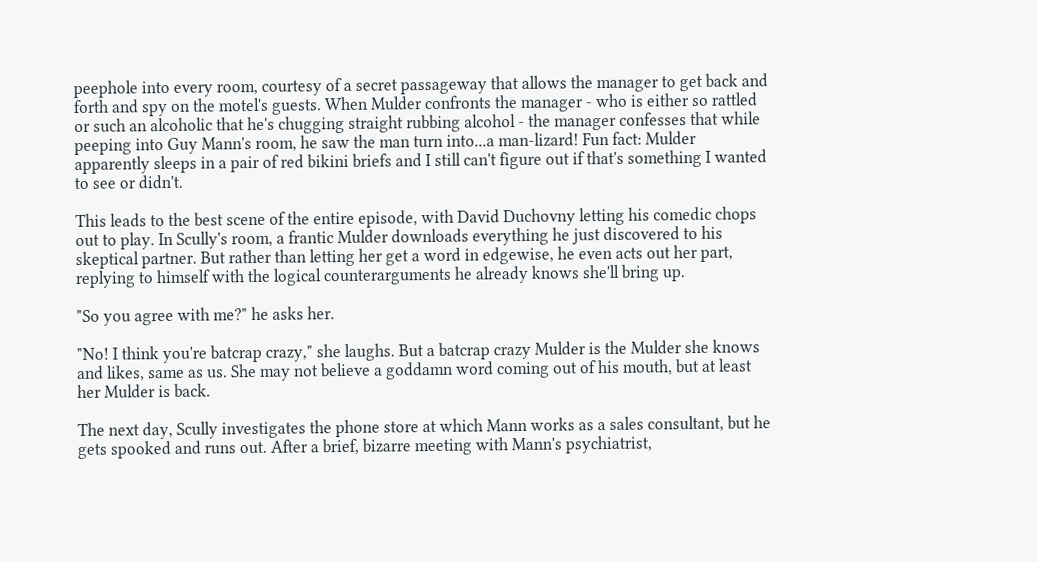peephole into every room, courtesy of a secret passageway that allows the manager to get back and forth and spy on the motel's guests. When Mulder confronts the manager - who is either so rattled or such an alcoholic that he's chugging straight rubbing alcohol - the manager confesses that while peeping into Guy Mann's room, he saw the man turn into...a man-lizard! Fun fact: Mulder apparently sleeps in a pair of red bikini briefs and I still can't figure out if that's something I wanted to see or didn't.

This leads to the best scene of the entire episode, with David Duchovny letting his comedic chops out to play. In Scully's room, a frantic Mulder downloads everything he just discovered to his skeptical partner. But rather than letting her get a word in edgewise, he even acts out her part, replying to himself with the logical counterarguments he already knows she'll bring up.

"So you agree with me?" he asks her.

"No! I think you're batcrap crazy," she laughs. But a batcrap crazy Mulder is the Mulder she knows and likes, same as us. She may not believe a goddamn word coming out of his mouth, but at least her Mulder is back.

The next day, Scully investigates the phone store at which Mann works as a sales consultant, but he gets spooked and runs out. After a brief, bizarre meeting with Mann's psychiatrist,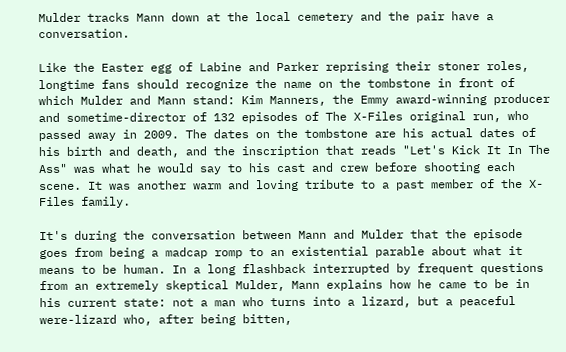Mulder tracks Mann down at the local cemetery and the pair have a conversation.

Like the Easter egg of Labine and Parker reprising their stoner roles, longtime fans should recognize the name on the tombstone in front of which Mulder and Mann stand: Kim Manners, the Emmy award-winning producer and sometime-director of 132 episodes of The X-Files original run, who passed away in 2009. The dates on the tombstone are his actual dates of his birth and death, and the inscription that reads "Let's Kick It In The Ass" was what he would say to his cast and crew before shooting each scene. It was another warm and loving tribute to a past member of the X-Files family.

It's during the conversation between Mann and Mulder that the episode goes from being a madcap romp to an existential parable about what it means to be human. In a long flashback interrupted by frequent questions from an extremely skeptical Mulder, Mann explains how he came to be in his current state: not a man who turns into a lizard, but a peaceful were-lizard who, after being bitten,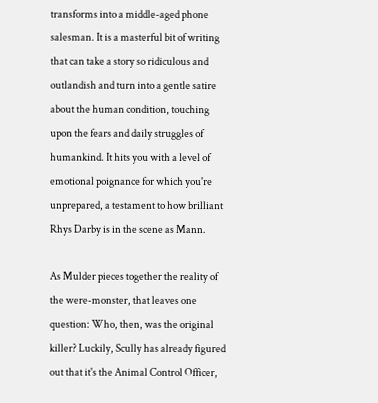transforms into a middle-aged phone salesman. It is a masterful bit of writing that can take a story so ridiculous and outlandish and turn into a gentle satire about the human condition, touching upon the fears and daily struggles of humankind. It hits you with a level of emotional poignance for which you're unprepared, a testament to how brilliant Rhys Darby is in the scene as Mann.

As Mulder pieces together the reality of the were-monster, that leaves one question: Who, then, was the original killer? Luckily, Scully has already figured out that it's the Animal Control Officer,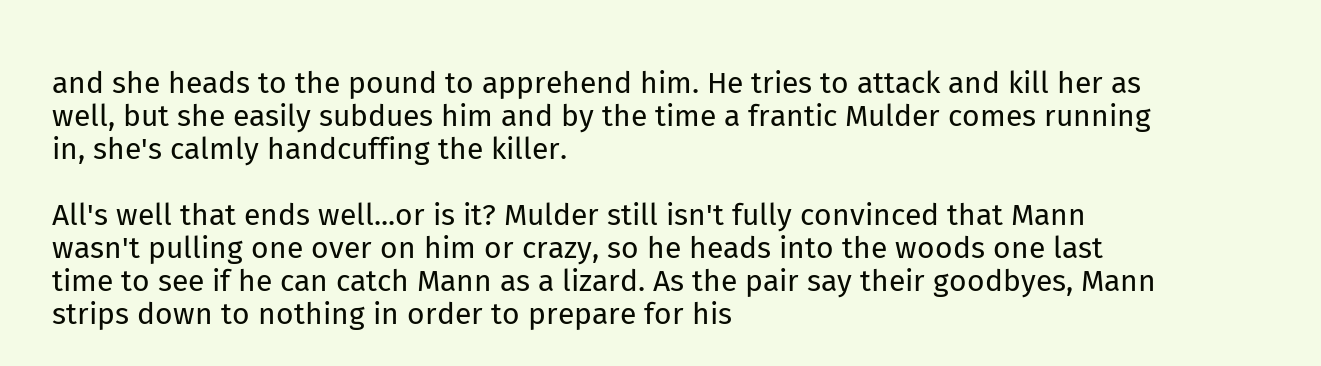and she heads to the pound to apprehend him. He tries to attack and kill her as well, but she easily subdues him and by the time a frantic Mulder comes running in, she's calmly handcuffing the killer.

All's well that ends well...or is it? Mulder still isn't fully convinced that Mann wasn't pulling one over on him or crazy, so he heads into the woods one last time to see if he can catch Mann as a lizard. As the pair say their goodbyes, Mann strips down to nothing in order to prepare for his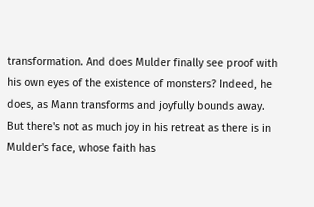transformation. And does Mulder finally see proof with his own eyes of the existence of monsters? Indeed, he does, as Mann transforms and joyfully bounds away. But there's not as much joy in his retreat as there is in Mulder's face, whose faith has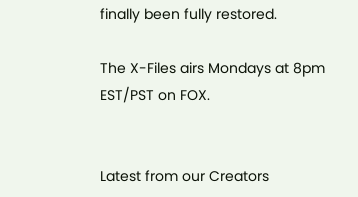finally been fully restored.

The X-Files airs Mondays at 8pm EST/PST on FOX.


Latest from our Creators